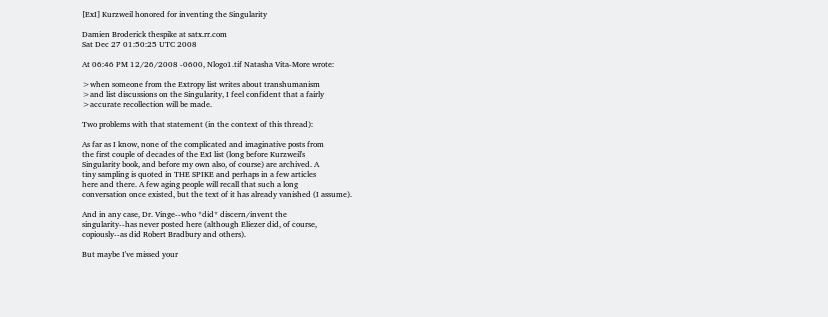[ExI] Kurzweil honored for inventing the Singularity

Damien Broderick thespike at satx.rr.com
Sat Dec 27 01:50:25 UTC 2008

At 06:46 PM 12/26/2008 -0600, Nlogo1.tif Natasha Vita-More wrote:

>when someone from the Extropy list writes about transhumanism
>and list discussions on the Singularity, I feel confident that a fairly
>accurate recollection will be made.

Two problems with that statement (in the context of this thread):

As far as I know, none of the complicated and imaginative posts from
the first couple of decades of the ExI list (long before Kurzweil's
Singularity book, and before my own also, of course) are archived. A
tiny sampling is quoted in THE SPIKE and perhaps in a few articles
here and there. A few aging people will recall that such a long
conversation once existed, but the text of it has already vanished (I assume).

And in any case, Dr. Vinge--who *did* discern/invent the
singularity--has never posted here (although Eliezer did, of course,
copiously--as did Robert Bradbury and others).

But maybe I've missed your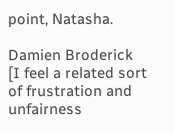point, Natasha.

Damien Broderick
[I feel a related sort of frustration and unfairness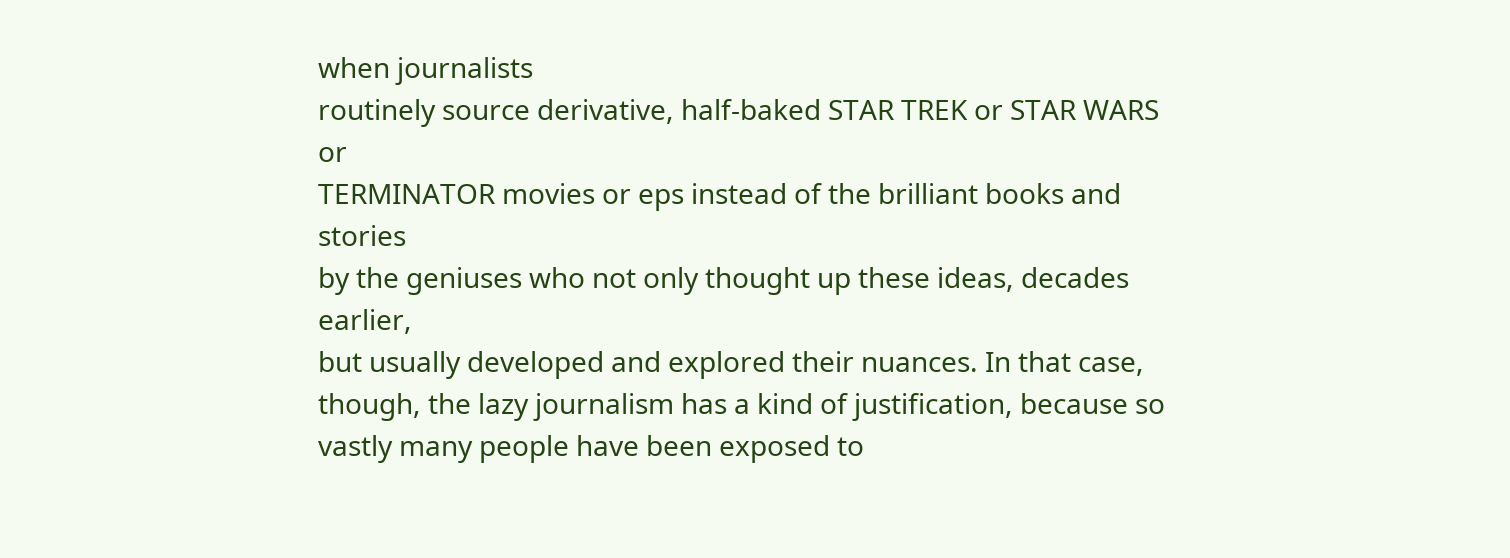when journalists
routinely source derivative, half-baked STAR TREK or STAR WARS or
TERMINATOR movies or eps instead of the brilliant books and stories
by the geniuses who not only thought up these ideas, decades earlier,
but usually developed and explored their nuances. In that case,
though, the lazy journalism has a kind of justification, because so
vastly many people have been exposed to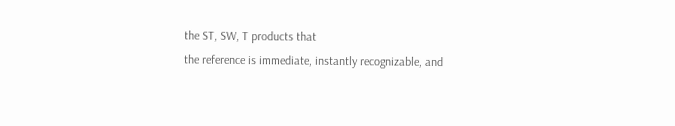the ST, SW, T products that
the reference is immediate, instantly recognizable, and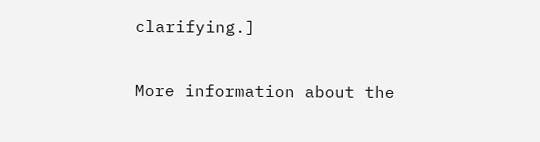clarifying.]

More information about the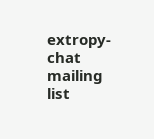extropy-chat mailing list